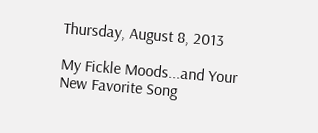Thursday, August 8, 2013

My Fickle Moods...and Your New Favorite Song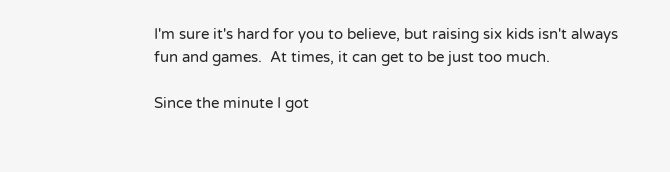I'm sure it's hard for you to believe, but raising six kids isn't always fun and games.  At times, it can get to be just too much.

Since the minute I got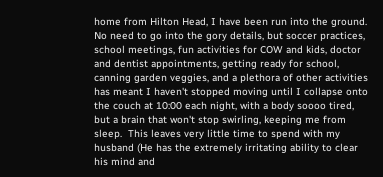home from Hilton Head, I have been run into the ground.  No need to go into the gory details, but soccer practices, school meetings, fun activities for COW and kids, doctor and dentist appointments, getting ready for school, canning garden veggies, and a plethora of other activities has meant I haven't stopped moving until I collapse onto the couch at 10:00 each night, with a body soooo tired, but a brain that won't stop swirling, keeping me from sleep.  This leaves very little time to spend with my husband (He has the extremely irritating ability to clear his mind and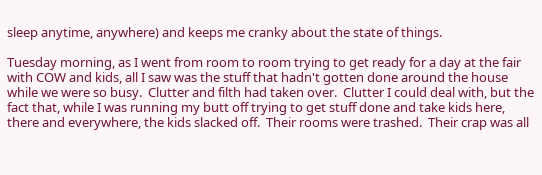sleep anytime, anywhere) and keeps me cranky about the state of things.

Tuesday morning, as I went from room to room trying to get ready for a day at the fair with COW and kids, all I saw was the stuff that hadn't gotten done around the house while we were so busy.  Clutter and filth had taken over.  Clutter I could deal with, but the fact that, while I was running my butt off trying to get stuff done and take kids here, there and everywhere, the kids slacked off.  Their rooms were trashed.  Their crap was all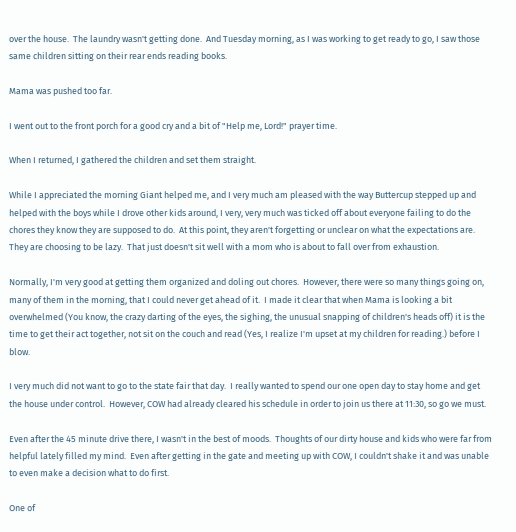over the house.  The laundry wasn't getting done.  And Tuesday morning, as I was working to get ready to go, I saw those same children sitting on their rear ends reading books.

Mama was pushed too far.

I went out to the front porch for a good cry and a bit of "Help me, Lord!" prayer time.

When I returned, I gathered the children and set them straight.

While I appreciated the morning Giant helped me, and I very much am pleased with the way Buttercup stepped up and helped with the boys while I drove other kids around, I very, very much was ticked off about everyone failing to do the chores they know they are supposed to do.  At this point, they aren't forgetting or unclear on what the expectations are.  They are choosing to be lazy.  That just doesn't sit well with a mom who is about to fall over from exhaustion.

Normally, I'm very good at getting them organized and doling out chores.  However, there were so many things going on, many of them in the morning, that I could never get ahead of it.  I made it clear that when Mama is looking a bit overwhelmed (You know, the crazy darting of the eyes, the sighing, the unusual snapping of children's heads off) it is the time to get their act together, not sit on the couch and read (Yes, I realize I'm upset at my children for reading.) before I blow.

I very much did not want to go to the state fair that day.  I really wanted to spend our one open day to stay home and get the house under control.  However, COW had already cleared his schedule in order to join us there at 11:30, so go we must.

Even after the 45 minute drive there, I wasn't in the best of moods.  Thoughts of our dirty house and kids who were far from helpful lately filled my mind.  Even after getting in the gate and meeting up with COW, I couldn't shake it and was unable to even make a decision what to do first.

One of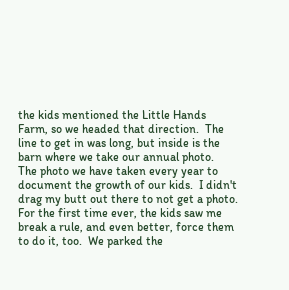the kids mentioned the Little Hands Farm, so we headed that direction.  The line to get in was long, but inside is the barn where we take our annual photo.  The photo we have taken every year to document the growth of our kids.  I didn't drag my butt out there to not get a photo.   For the first time ever, the kids saw me break a rule, and even better, force them to do it, too.  We parked the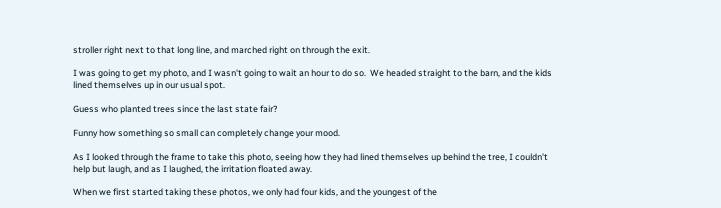stroller right next to that long line, and marched right on through the exit.

I was going to get my photo, and I wasn't going to wait an hour to do so.  We headed straight to the barn, and the kids lined themselves up in our usual spot.

Guess who planted trees since the last state fair?

Funny how something so small can completely change your mood.

As I looked through the frame to take this photo, seeing how they had lined themselves up behind the tree, I couldn't help but laugh, and as I laughed, the irritation floated away.

When we first started taking these photos, we only had four kids, and the youngest of the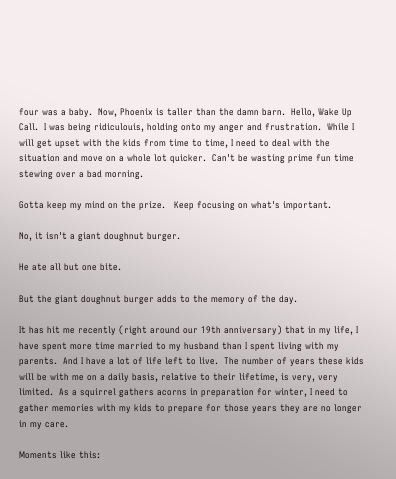four was a baby.  Now, Phoenix is taller than the damn barn.  Hello, Wake Up Call.  I was being ridiculouis, holding onto my anger and frustration.  While I will get upset with the kids from time to time, I need to deal with the situation and move on a whole lot quicker.  Can't be wasting prime fun time stewing over a bad morning.

Gotta keep my mind on the prize.   Keep focusing on what's important.

No, it isn't a giant doughnut burger.

He ate all but one bite.

But the giant doughnut burger adds to the memory of the day.

It has hit me recently (right around our 19th anniversary) that in my life, I have spent more time married to my husband than I spent living with my parents.  And I have a lot of life left to live.  The number of years these kids will be with me on a daily basis, relative to their lifetime, is very, very limited.  As a squirrel gathers acorns in preparation for winter, I need to gather memories with my kids to prepare for those years they are no longer in my care.

Moments like this: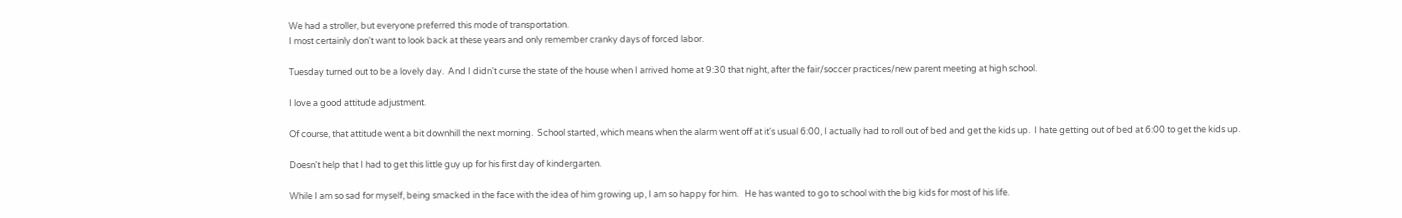We had a stroller, but everyone preferred this mode of transportation.
I most certainly don't want to look back at these years and only remember cranky days of forced labor.

Tuesday turned out to be a lovely day.  And I didn't curse the state of the house when I arrived home at 9:30 that night, after the fair/soccer practices/new parent meeting at high school.

I love a good attitude adjustment.

Of course, that attitude went a bit downhill the next morning.  School started, which means when the alarm went off at it's usual 6:00, I actually had to roll out of bed and get the kids up.  I hate getting out of bed at 6:00 to get the kids up.

Doesn't help that I had to get this little guy up for his first day of kindergarten.

While I am so sad for myself, being smacked in the face with the idea of him growing up, I am so happy for him.   He has wanted to go to school with the big kids for most of his life.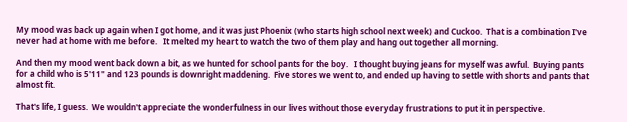My mood was back up again when I got home, and it was just Phoenix (who starts high school next week) and Cuckoo.  That is a combination I've never had at home with me before.   It melted my heart to watch the two of them play and hang out together all morning.

And then my mood went back down a bit, as we hunted for school pants for the boy.   I thought buying jeans for myself was awful.  Buying pants for a child who is 5'11" and 123 pounds is downright maddening.  Five stores we went to, and ended up having to settle with shorts and pants that almost fit.

That's life, I guess.  We wouldn't appreciate the wonderfulness in our lives without those everyday frustrations to put it in perspective.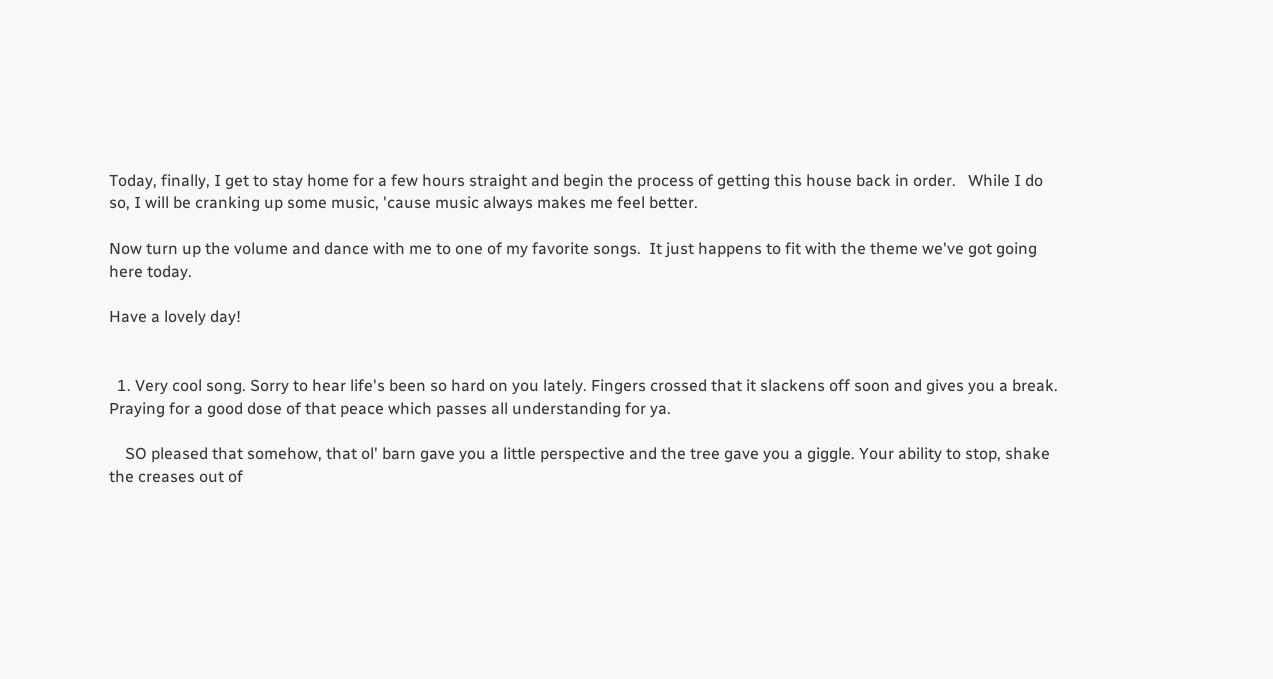Today, finally, I get to stay home for a few hours straight and begin the process of getting this house back in order.   While I do so, I will be cranking up some music, 'cause music always makes me feel better.

Now turn up the volume and dance with me to one of my favorite songs.  It just happens to fit with the theme we've got going here today.

Have a lovely day!


  1. Very cool song. Sorry to hear life's been so hard on you lately. Fingers crossed that it slackens off soon and gives you a break. Praying for a good dose of that peace which passes all understanding for ya.

    SO pleased that somehow, that ol' barn gave you a little perspective and the tree gave you a giggle. Your ability to stop, shake the creases out of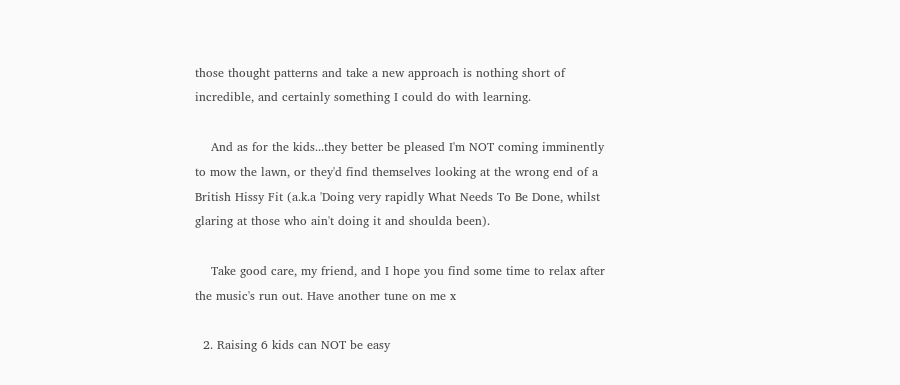those thought patterns and take a new approach is nothing short of incredible, and certainly something I could do with learning.

    And as for the kids...they better be pleased I'm NOT coming imminently to mow the lawn, or they'd find themselves looking at the wrong end of a British Hissy Fit (a.k.a 'Doing very rapidly What Needs To Be Done, whilst glaring at those who ain't doing it and shoulda been).

    Take good care, my friend, and I hope you find some time to relax after the music's run out. Have another tune on me x

  2. Raising 6 kids can NOT be easy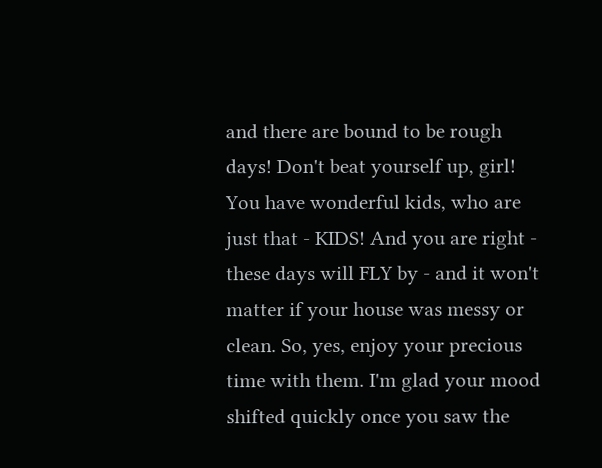and there are bound to be rough days! Don't beat yourself up, girl! You have wonderful kids, who are just that - KIDS! And you are right - these days will FLY by - and it won't matter if your house was messy or clean. So, yes, enjoy your precious time with them. I'm glad your mood shifted quickly once you saw the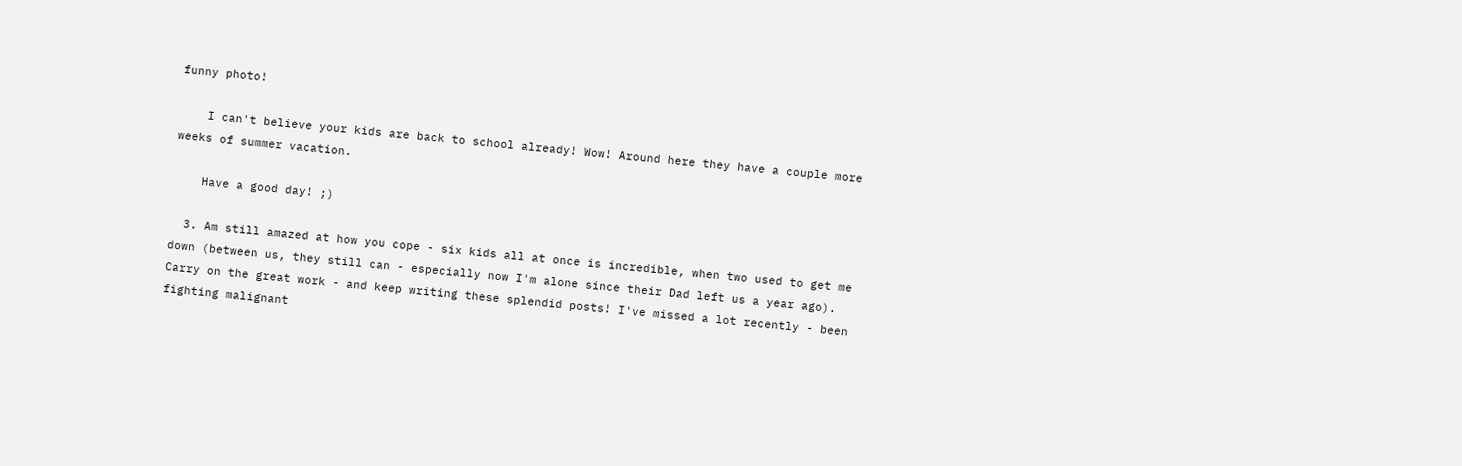funny photo!

    I can't believe your kids are back to school already! Wow! Around here they have a couple more weeks of summer vacation.

    Have a good day! ;)

  3. Am still amazed at how you cope - six kids all at once is incredible, when two used to get me down (between us, they still can - especially now I'm alone since their Dad left us a year ago). Carry on the great work - and keep writing these splendid posts! I've missed a lot recently - been fighting malignant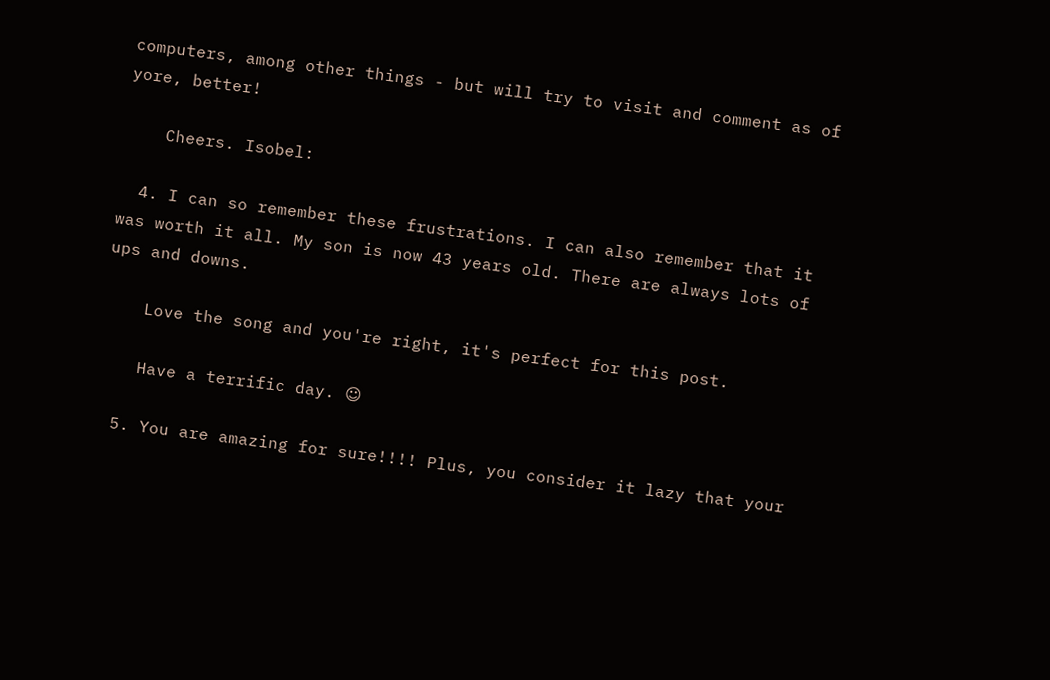computers, among other things - but will try to visit and comment as of yore, better!

    Cheers. Isobel:

  4. I can so remember these frustrations. I can also remember that it was worth it all. My son is now 43 years old. There are always lots of ups and downs.

    Love the song and you're right, it's perfect for this post.

    Have a terrific day. ☺

  5. You are amazing for sure!!!! Plus, you consider it lazy that your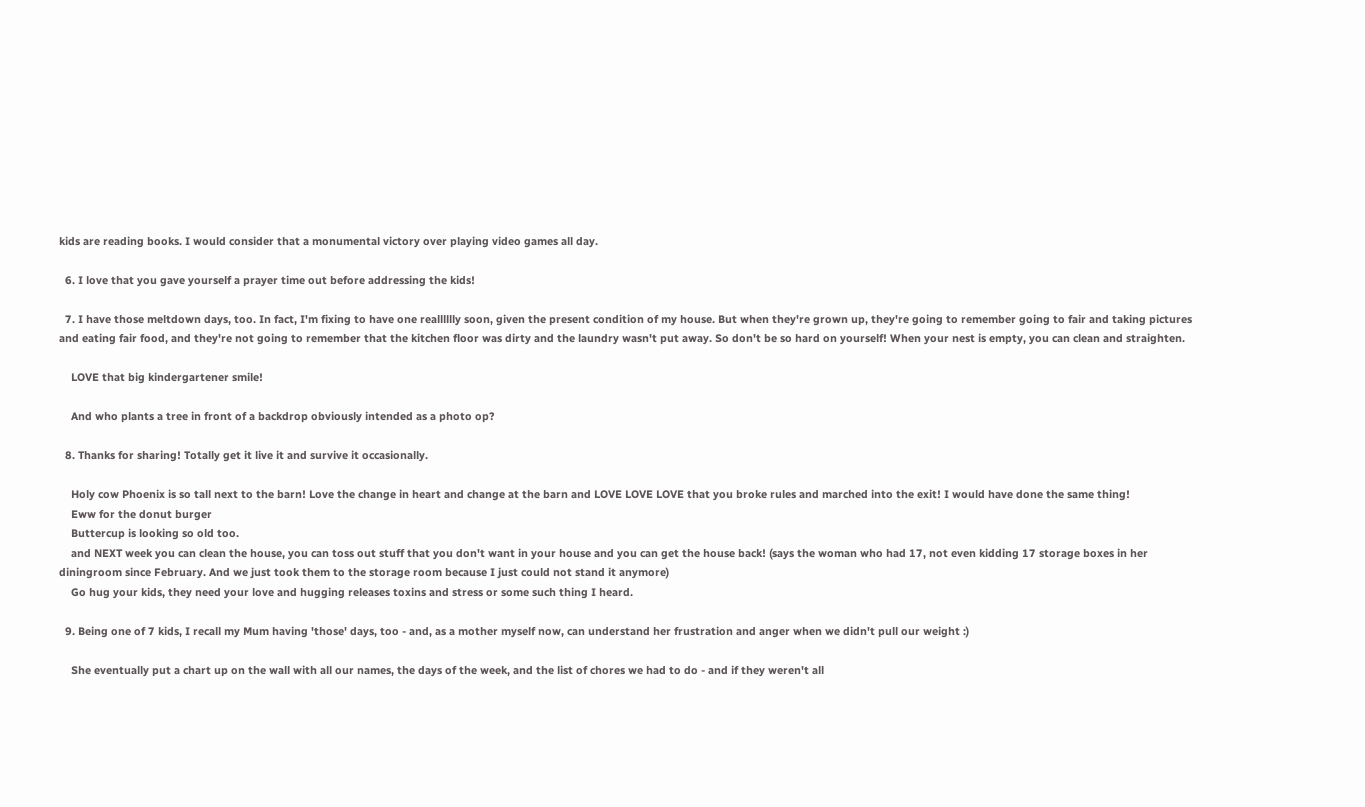kids are reading books. I would consider that a monumental victory over playing video games all day.

  6. I love that you gave yourself a prayer time out before addressing the kids!

  7. I have those meltdown days, too. In fact, I'm fixing to have one realllllly soon, given the present condition of my house. But when they're grown up, they're going to remember going to fair and taking pictures and eating fair food, and they're not going to remember that the kitchen floor was dirty and the laundry wasn't put away. So don't be so hard on yourself! When your nest is empty, you can clean and straighten.

    LOVE that big kindergartener smile!

    And who plants a tree in front of a backdrop obviously intended as a photo op?

  8. Thanks for sharing! Totally get it live it and survive it occasionally.

    Holy cow Phoenix is so tall next to the barn! Love the change in heart and change at the barn and LOVE LOVE LOVE that you broke rules and marched into the exit! I would have done the same thing!
    Eww for the donut burger
    Buttercup is looking so old too.
    and NEXT week you can clean the house, you can toss out stuff that you don't want in your house and you can get the house back! (says the woman who had 17, not even kidding 17 storage boxes in her diningroom since February. And we just took them to the storage room because I just could not stand it anymore)
    Go hug your kids, they need your love and hugging releases toxins and stress or some such thing I heard.

  9. Being one of 7 kids, I recall my Mum having 'those' days, too - and, as a mother myself now, can understand her frustration and anger when we didn't pull our weight :)

    She eventually put a chart up on the wall with all our names, the days of the week, and the list of chores we had to do - and if they weren't all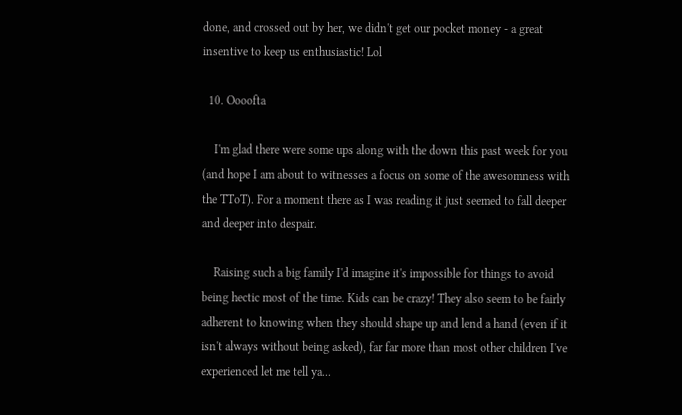done, and crossed out by her, we didn't get our pocket money - a great insentive to keep us enthusiastic! Lol

  10. Oooofta

    I'm glad there were some ups along with the down this past week for you (and hope I am about to witnesses a focus on some of the awesomness with the TToT). For a moment there as I was reading it just seemed to fall deeper and deeper into despair.

    Raising such a big family I'd imagine it's impossible for things to avoid being hectic most of the time. Kids can be crazy! They also seem to be fairly adherent to knowing when they should shape up and lend a hand (even if it isn't always without being asked), far far more than most other children I've experienced let me tell ya...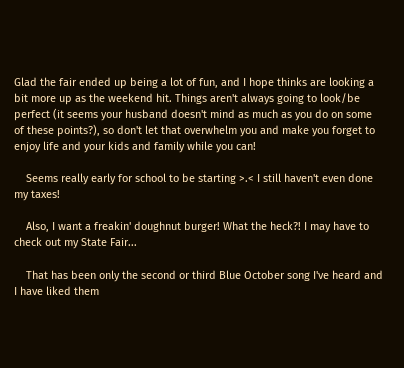Glad the fair ended up being a lot of fun, and I hope thinks are looking a bit more up as the weekend hit. Things aren't always going to look/be perfect (it seems your husband doesn't mind as much as you do on some of these points?), so don't let that overwhelm you and make you forget to enjoy life and your kids and family while you can!

    Seems really early for school to be starting >.< I still haven't even done my taxes!

    Also, I want a freakin' doughnut burger! What the heck?! I may have to check out my State Fair...

    That has been only the second or third Blue October song I've heard and I have liked them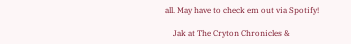all. May have to check em out via Spotify!

    Jak at The Cryton Chronicles &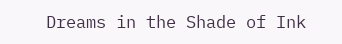Dreams in the Shade of Ink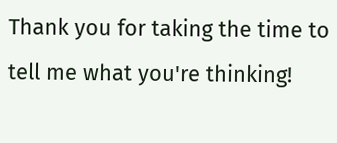Thank you for taking the time to tell me what you're thinking!